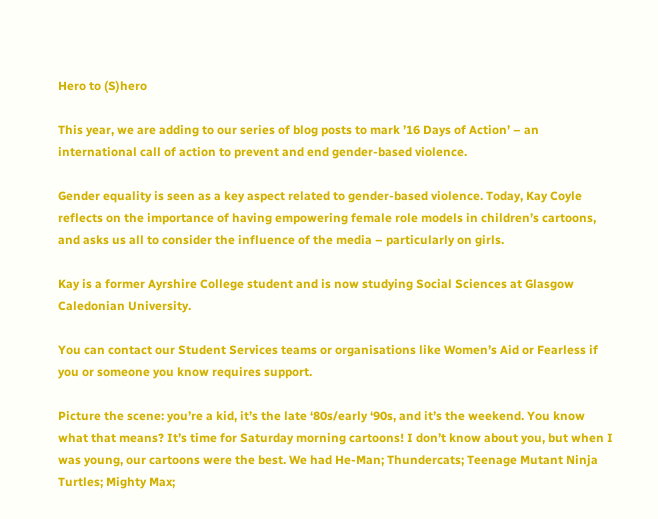Hero to (S)hero

This year, we are adding to our series of blog posts to mark ’16 Days of Action’ – an international call of action to prevent and end gender-based violence.

Gender equality is seen as a key aspect related to gender-based violence. Today, Kay Coyle reflects on the importance of having empowering female role models in children’s cartoons, and asks us all to consider the influence of the media – particularly on girls.

Kay is a former Ayrshire College student and is now studying Social Sciences at Glasgow Caledonian University.

You can contact our Student Services teams or organisations like Women’s Aid or Fearless if you or someone you know requires support.

Picture the scene: you’re a kid, it’s the late ‘80s/early ‘90s, and it’s the weekend. You know what that means? It’s time for Saturday morning cartoons! I don’t know about you, but when I was young, our cartoons were the best. We had He-Man; Thundercats; Teenage Mutant Ninja Turtles; Mighty Max;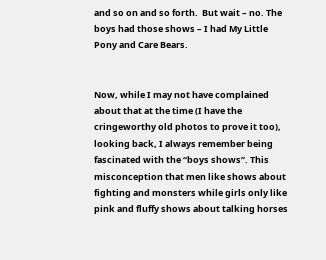and so on and so forth.  But wait – no. The boys had those shows – I had My Little Pony and Care Bears.


Now, while I may not have complained about that at the time (I have the cringeworthy old photos to prove it too), looking back, I always remember being fascinated with the “boys shows”. This misconception that men like shows about fighting and monsters while girls only like pink and fluffy shows about talking horses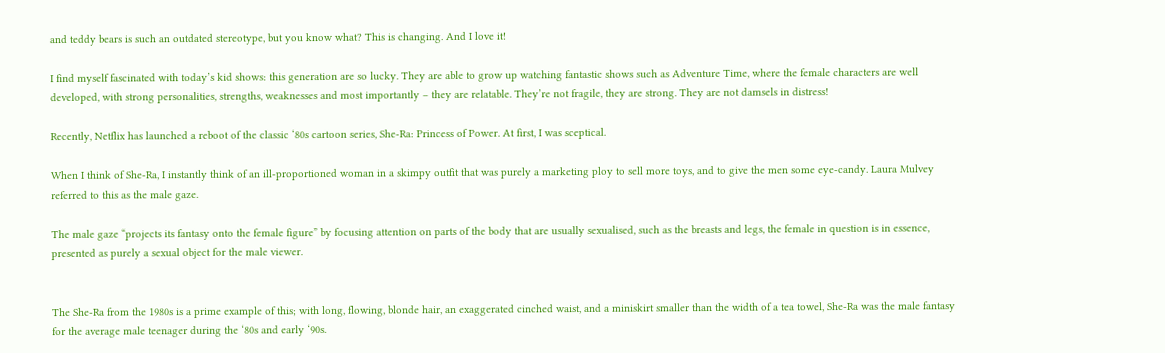and teddy bears is such an outdated stereotype, but you know what? This is changing. And I love it!

I find myself fascinated with today’s kid shows: this generation are so lucky. They are able to grow up watching fantastic shows such as Adventure Time, where the female characters are well developed, with strong personalities, strengths, weaknesses and most importantly – they are relatable. They’re not fragile, they are strong. They are not damsels in distress!

Recently, Netflix has launched a reboot of the classic ‘80s cartoon series, She-Ra: Princess of Power. At first, I was sceptical.

When I think of She-Ra, I instantly think of an ill-proportioned woman in a skimpy outfit that was purely a marketing ploy to sell more toys, and to give the men some eye-candy. Laura Mulvey referred to this as the male gaze.

The male gaze “projects its fantasy onto the female figure” by focusing attention on parts of the body that are usually sexualised, such as the breasts and legs, the female in question is in essence, presented as purely a sexual object for the male viewer.


The She-Ra from the 1980s is a prime example of this; with long, flowing, blonde hair, an exaggerated cinched waist, and a miniskirt smaller than the width of a tea towel, She-Ra was the male fantasy for the average male teenager during the ‘80s and early ‘90s.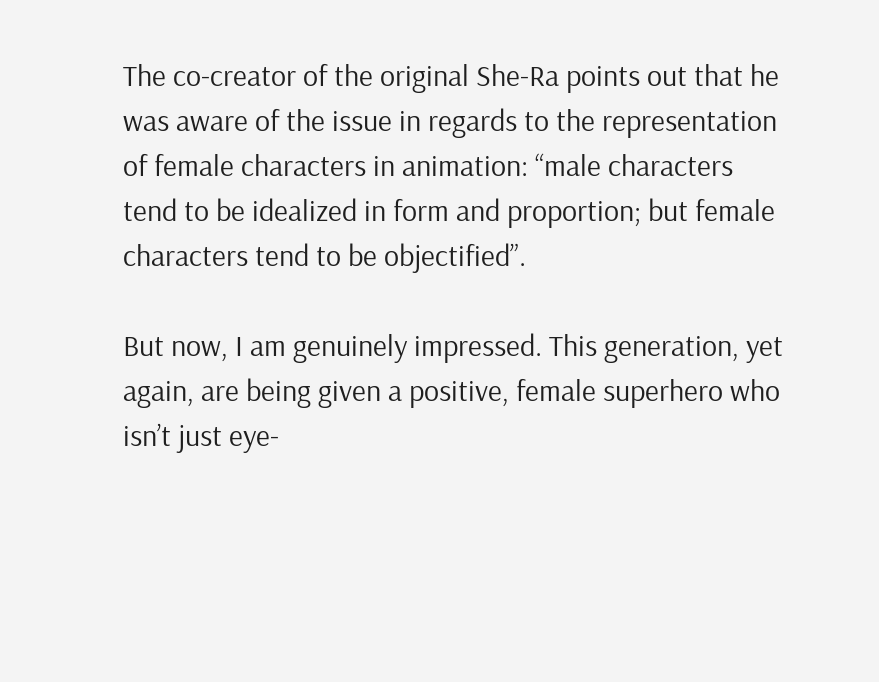The co-creator of the original She-Ra points out that he was aware of the issue in regards to the representation of female characters in animation: “male characters tend to be idealized in form and proportion; but female characters tend to be objectified”.

But now, I am genuinely impressed. This generation, yet again, are being given a positive, female superhero who isn’t just eye-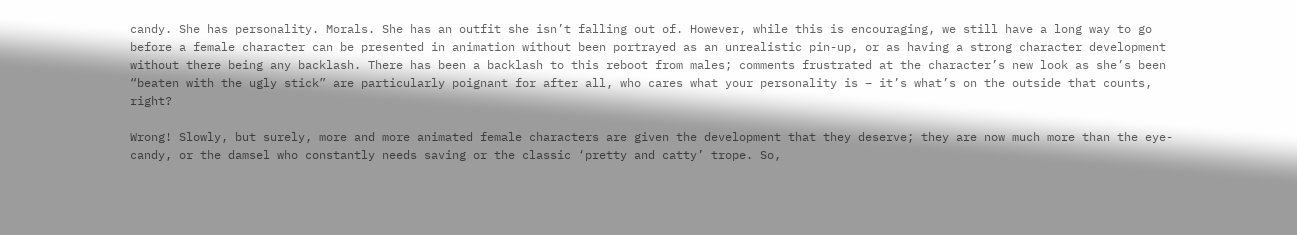candy. She has personality. Morals. She has an outfit she isn’t falling out of. However, while this is encouraging, we still have a long way to go before a female character can be presented in animation without been portrayed as an unrealistic pin-up, or as having a strong character development without there being any backlash. There has been a backlash to this reboot from males; comments frustrated at the character’s new look as she’s been “beaten with the ugly stick” are particularly poignant for after all, who cares what your personality is – it’s what’s on the outside that counts, right?

Wrong! Slowly, but surely, more and more animated female characters are given the development that they deserve; they are now much more than the eye-candy, or the damsel who constantly needs saving or the classic ‘pretty and catty’ trope. So,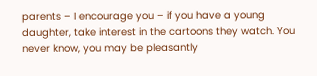parents – I encourage you – if you have a young daughter, take interest in the cartoons they watch. You never know, you may be pleasantly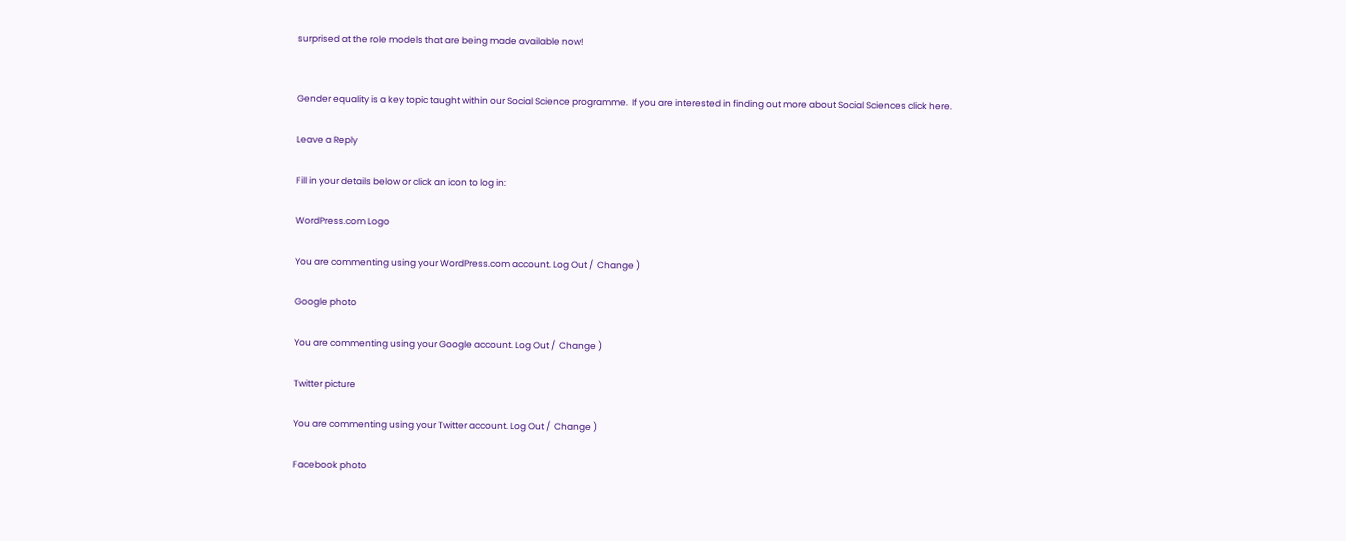surprised at the role models that are being made available now!


Gender equality is a key topic taught within our Social Science programme.  If you are interested in finding out more about Social Sciences click here.

Leave a Reply

Fill in your details below or click an icon to log in:

WordPress.com Logo

You are commenting using your WordPress.com account. Log Out /  Change )

Google photo

You are commenting using your Google account. Log Out /  Change )

Twitter picture

You are commenting using your Twitter account. Log Out /  Change )

Facebook photo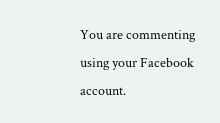You are commenting using your Facebook account.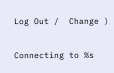Log Out /  Change )

Connecting to %s